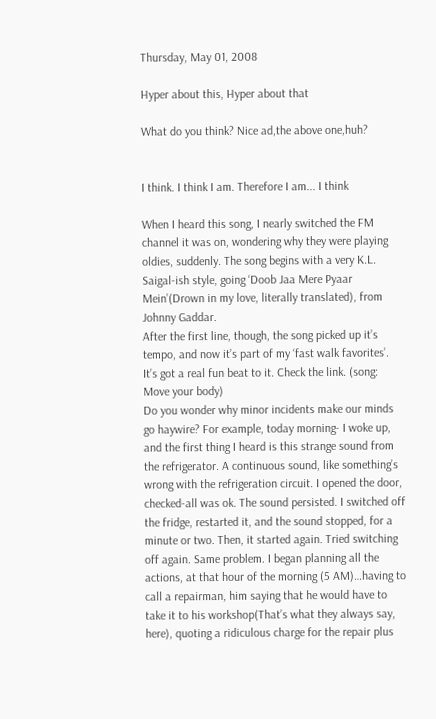Thursday, May 01, 2008

Hyper about this, Hyper about that

What do you think? Nice ad,the above one,huh?


I think. I think I am. Therefore I am... I think

When I heard this song, I nearly switched the FM channel it was on, wondering why they were playing oldies, suddenly. The song begins with a very K.L. Saigal-ish style, going ‘Doob Jaa Mere Pyaar Mein’(Drown in my love, literally translated), from Johnny Gaddar.
After the first line, though, the song picked up it’s tempo, and now it’s part of my ‘fast walk favorites’. It’s got a real fun beat to it. Check the link. (song: Move your body)
Do you wonder why minor incidents make our minds go haywire? For example, today morning- I woke up, and the first thing I heard is this strange sound from the refrigerator. A continuous sound, like something’s wrong with the refrigeration circuit. I opened the door, checked-all was ok. The sound persisted. I switched off the fridge, restarted it, and the sound stopped, for a minute or two. Then, it started again. Tried switching off again. Same problem. I began planning all the actions, at that hour of the morning (5 AM)…having to call a repairman, him saying that he would have to take it to his workshop(That’s what they always say, here), quoting a ridiculous charge for the repair plus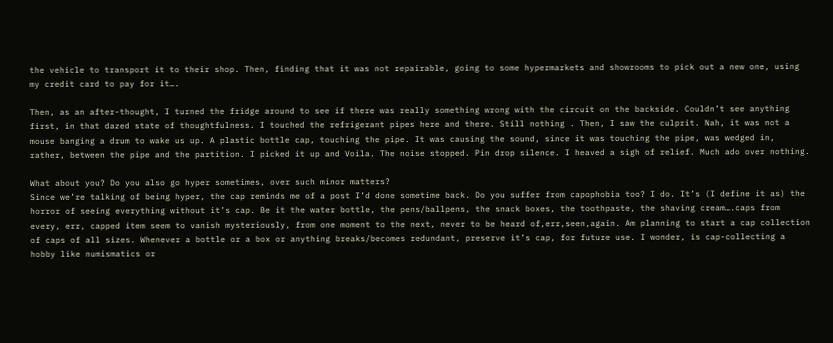the vehicle to transport it to their shop. Then, finding that it was not repairable, going to some hypermarkets and showrooms to pick out a new one, using my credit card to pay for it….

Then, as an after-thought, I turned the fridge around to see if there was really something wrong with the circuit on the backside. Couldn’t see anything first, in that dazed state of thoughtfulness. I touched the refrigerant pipes here and there. Still nothing . Then, I saw the culprit. Nah, it was not a mouse banging a drum to wake us up. A plastic bottle cap, touching the pipe. It was causing the sound, since it was touching the pipe, was wedged in, rather, between the pipe and the partition. I picked it up and Voila. The noise stopped. Pin drop silence. I heaved a sigh of relief. Much ado over nothing.

What about you? Do you also go hyper sometimes, over such minor matters?
Since we’re talking of being hyper, the cap reminds me of a post I’d done sometime back. Do you suffer from capophobia too? I do. It’s (I define it as) the horror of seeing everything without it’s cap. Be it the water bottle, the pens/ballpens, the snack boxes, the toothpaste, the shaving cream….caps from every, err, capped item seem to vanish mysteriously, from one moment to the next, never to be heard of,err,seen,again. Am planning to start a cap collection of caps of all sizes. Whenever a bottle or a box or anything breaks/becomes redundant, preserve it’s cap, for future use. I wonder, is cap-collecting a hobby like numismatics or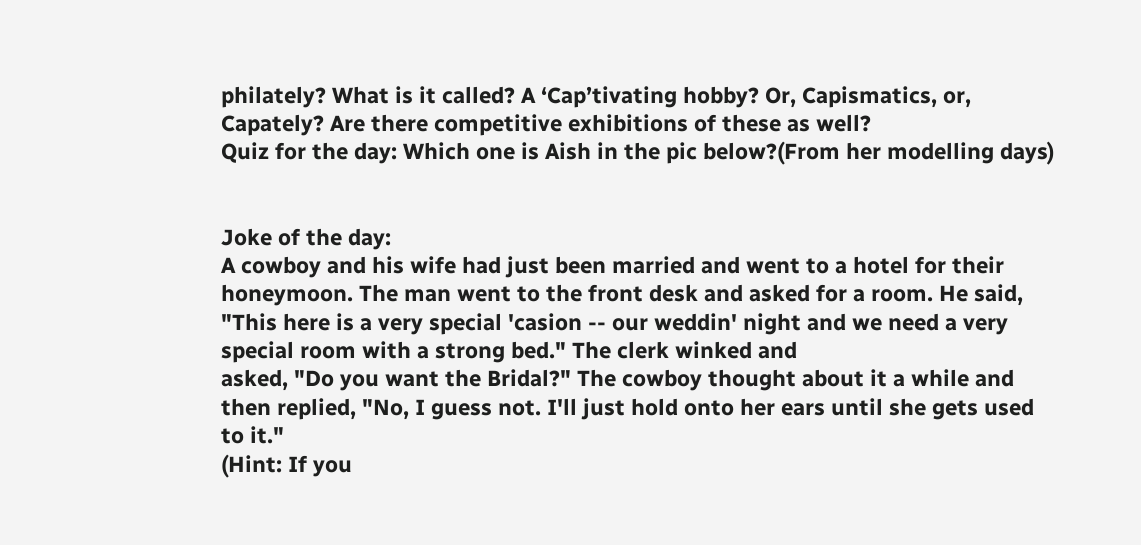philately? What is it called? A ‘Cap’tivating hobby? Or, Capismatics, or, Capately? Are there competitive exhibitions of these as well?
Quiz for the day: Which one is Aish in the pic below?(From her modelling days)


Joke of the day:
A cowboy and his wife had just been married and went to a hotel for their honeymoon. The man went to the front desk and asked for a room. He said, "This here is a very special 'casion -- our weddin' night and we need a very special room with a strong bed." The clerk winked and
asked, "Do you want the Bridal?" The cowboy thought about it a while and then replied, "No, I guess not. I'll just hold onto her ears until she gets used to it."
(Hint: If you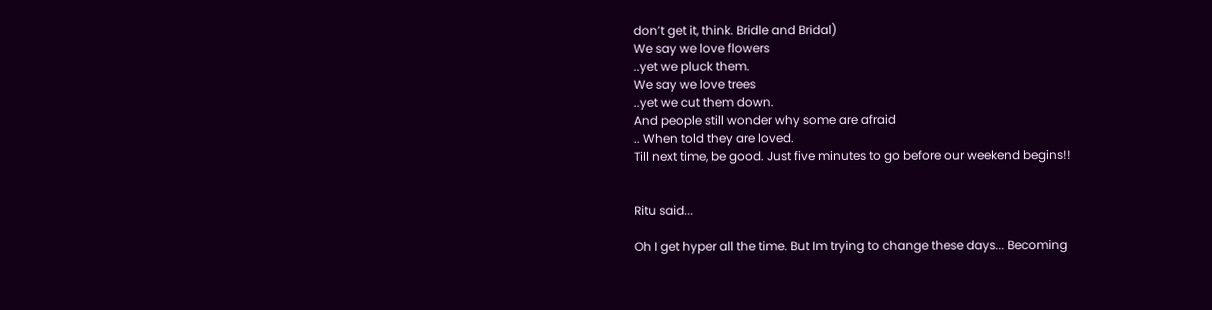don’t get it, think. Bridle and Bridal)
We say we love flowers
..yet we pluck them.
We say we love trees
..yet we cut them down.
And people still wonder why some are afraid
.. When told they are loved.
Till next time, be good. Just five minutes to go before our weekend begins!!


Ritu said...

Oh I get hyper all the time. But Im trying to change these days... Becoming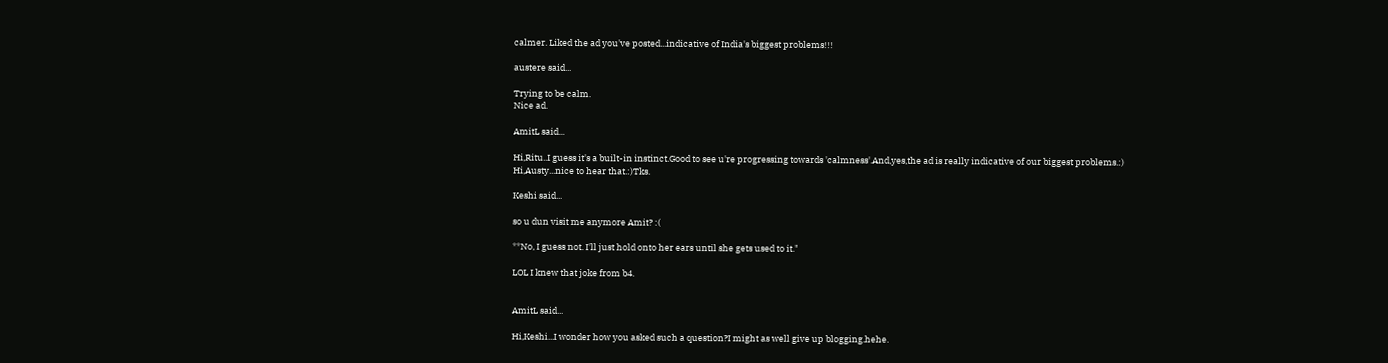calmer. Liked the ad you've posted...indicative of India's biggest problems!!!

austere said...

Trying to be calm.
Nice ad.

AmitL said...

Hi,Ritu..I guess it's a built-in instinct.Good to see u're progressing towards 'calmness'.And,yes,the ad is really indicative of our biggest problems.:)
Hi,Austy...nice to hear that.:)Tks.

Keshi said...

so u dun visit me anymore Amit? :(

**No, I guess not. I'll just hold onto her ears until she gets used to it."

LOL I knew that joke from b4.


AmitL said...

Hi,Keshi...I wonder how you asked such a question?I might as well give up blogging.hehe.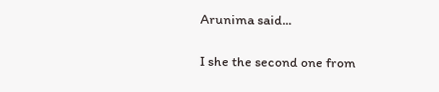Arunima said...

I she the second one from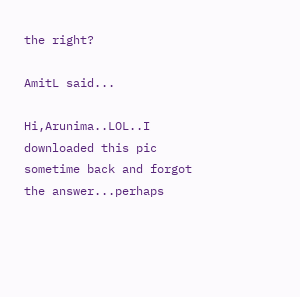the right?

AmitL said...

Hi,Arunima..LOL..I downloaded this pic sometime back and forgot the answer...perhaps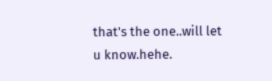that's the one..will let u know.hehe.